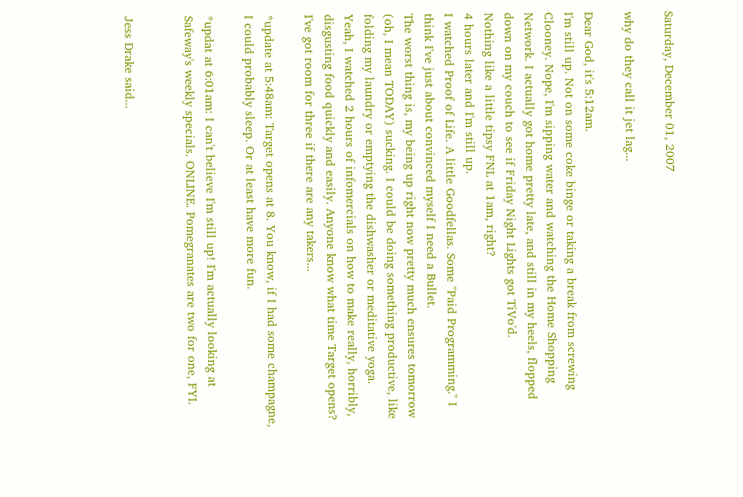Saturday, December 01, 2007

why do they call it jet lag...

Dear God, it's 5:12am.
I'm still up. Not on some coke binge or taking a break from screwing Clooney. Nope, I'm sipping water and watching the Home Shopping Network. I actually got home pretty late, and still in my heels, flopped down on my couch to see if Friday Night Lights got TiVo'd.
Nothing like a little tipsy FNL at 1am, right?
4 hours later and I'm still up.
I watched Proof of Life. A little Goodfellas. Some "Paid Programming." I think I've just about convinced myself I need a Bullet.
The worst thing is, my being up right now pretty much ensures tomorrow (oh, I mean TODAY) sucking. I could be doing something productive, like folding my laundry or emptying the dishwasher or meditative yoga.
Yeah, I watched 2 hours of infomercials on how to make really, horribly, disgusting food quickly and easily. Anyone know what time Target opens? I've got room for three if there are any takers...

*update at 5:48am: Target opens at 8. You know, if I had some champagne, I could probably sleep. Or at least have more fun.

*updat at 6:01am: I can't believe I'm still up! I'm actually looking at Safeway's weekly specials. ONLINE. Pomegranates are two for one, FYI.


Jess Drake said...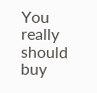You really should buy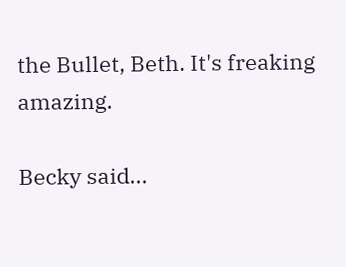the Bullet, Beth. It's freaking amazing.

Becky said...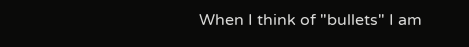When I think of "bullets" I am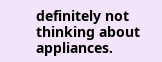definitely not thinking about appliances.